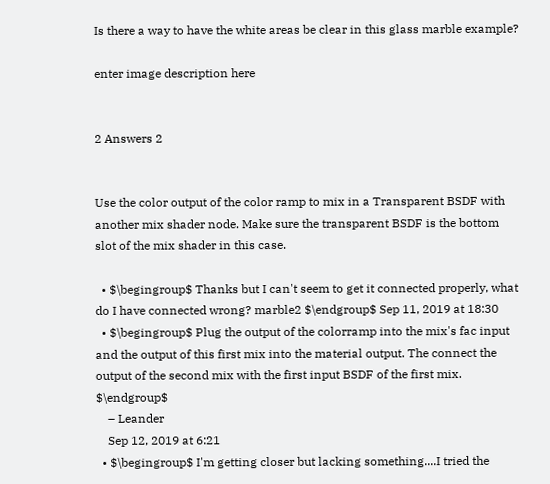Is there a way to have the white areas be clear in this glass marble example?

enter image description here


2 Answers 2


Use the color output of the color ramp to mix in a Transparent BSDF with another mix shader node. Make sure the transparent BSDF is the bottom slot of the mix shader in this case.

  • $\begingroup$ Thanks but I can't seem to get it connected properly, what do I have connected wrong? marble2 $\endgroup$ Sep 11, 2019 at 18:30
  • $\begingroup$ Plug the output of the colorramp into the mix's fac input and the output of this first mix into the material output. The connect the output of the second mix with the first input BSDF of the first mix. $\endgroup$
    – Leander
    Sep 12, 2019 at 6:21
  • $\begingroup$ I'm getting closer but lacking something....I tried the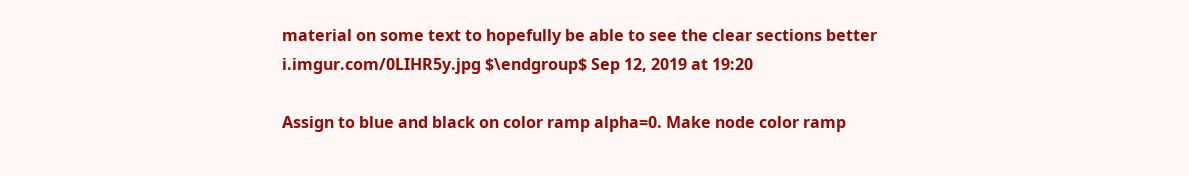material on some text to hopefully be able to see the clear sections better i.imgur.com/0LIHR5y.jpg $\endgroup$ Sep 12, 2019 at 19:20

Assign to blue and black on color ramp alpha=0. Make node color ramp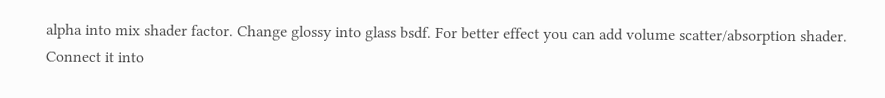alpha into mix shader factor. Change glossy into glass bsdf. For better effect you can add volume scatter/absorption shader. Connect it into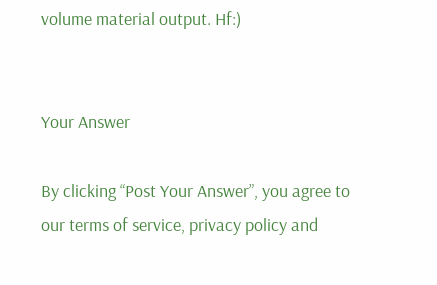volume material output. Hf:)


Your Answer

By clicking “Post Your Answer”, you agree to our terms of service, privacy policy and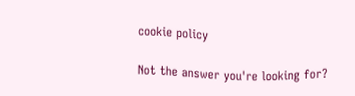cookie policy

Not the answer you're looking for?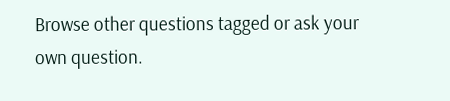Browse other questions tagged or ask your own question.